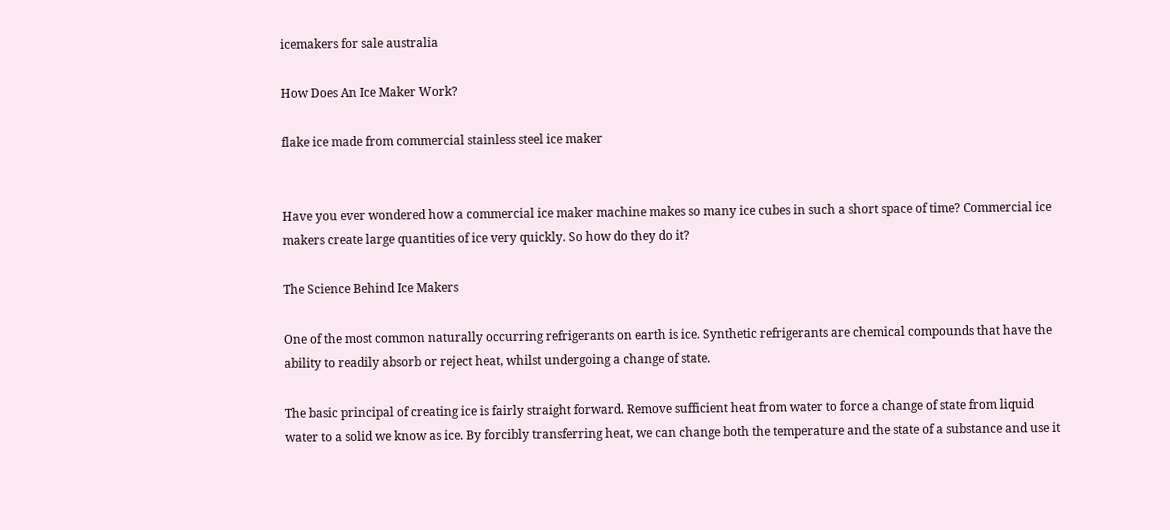icemakers for sale australia

How Does An Ice Maker Work?

flake ice made from commercial stainless steel ice maker


Have you ever wondered how a commercial ice maker machine makes so many ice cubes in such a short space of time? Commercial ice makers create large quantities of ice very quickly. So how do they do it?

The Science Behind Ice Makers

One of the most common naturally occurring refrigerants on earth is ice. Synthetic refrigerants are chemical compounds that have the ability to readily absorb or reject heat, whilst undergoing a change of state.

The basic principal of creating ice is fairly straight forward. Remove sufficient heat from water to force a change of state from liquid water to a solid we know as ice. By forcibly transferring heat, we can change both the temperature and the state of a substance and use it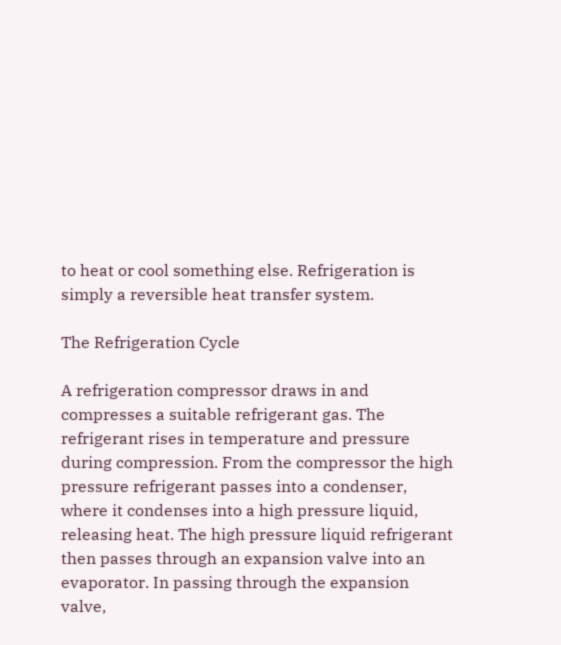to heat or cool something else. Refrigeration is simply a reversible heat transfer system.

The Refrigeration Cycle

A refrigeration compressor draws in and compresses a suitable refrigerant gas. The refrigerant rises in temperature and pressure during compression. From the compressor the high pressure refrigerant passes into a condenser, where it condenses into a high pressure liquid, releasing heat. The high pressure liquid refrigerant then passes through an expansion valve into an evaporator. In passing through the expansion valve,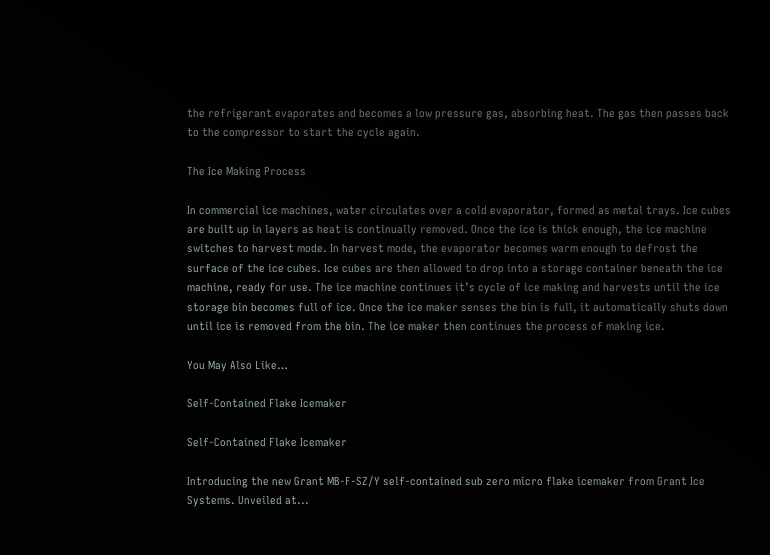the refrigerant evaporates and becomes a low pressure gas, absorbing heat. The gas then passes back to the compressor to start the cycle again.

The Ice Making Process

In commercial ice machines, water circulates over a cold evaporator, formed as metal trays. Ice cubes are built up in layers as heat is continually removed. Once the ice is thick enough, the ice machine switches to harvest mode. In harvest mode, the evaporator becomes warm enough to defrost the surface of the ice cubes. Ice cubes are then allowed to drop into a storage container beneath the ice machine, ready for use. The ice machine continues it’s cycle of ice making and harvests until the ice storage bin becomes full of ice. Once the ice maker senses the bin is full, it automatically shuts down until ice is removed from the bin. The ice maker then continues the process of making ice.

You May Also Like…

Self-Contained Flake Icemaker

Self-Contained Flake Icemaker

Introducing the new Grant MB-F-SZ/Y self-contained sub zero micro flake icemaker from Grant Ice Systems. Unveiled at...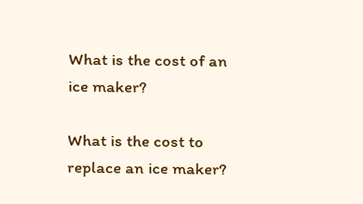What is the cost of an ice maker?

What is the cost to replace an ice maker?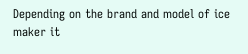Depending on the brand and model of ice maker it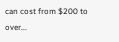can cost from $200 to over...